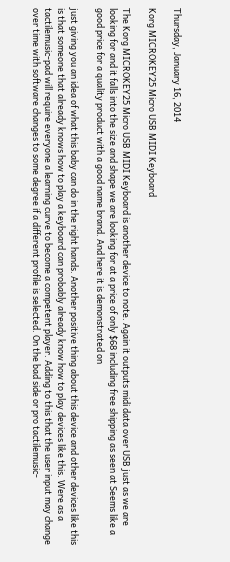Thursday, January 16, 2014

Korg MICROKEY25 Micro USB MIDI Keyboard

The Korg MICROKEY25 Micro USB MIDI Keyboard is another device to note. Again it outputs midi data over USB just as we are looking for and it falls into the size and shape we are looking for at a price of only $68 including free shipping as seen at Seems like a good price for a quality product with a good name brand. And here it is demonstrated on

just giving you an idea of what this baby can do in the right hands. Another positive thing about this device and other devices like this is that someone that already knows how to play a keyboard can probably already know how to play devices like this. Were as a tactilemusic-pad will require everyone a learning curve to become a competent player. Adding to this that the user input may change over time with software changes to some degree if a different profile is selected. On the bad side or pro tactilemusic-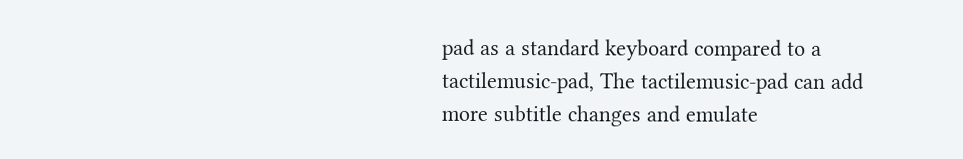pad as a standard keyboard compared to a tactilemusic-pad, The tactilemusic-pad can add more subtitle changes and emulate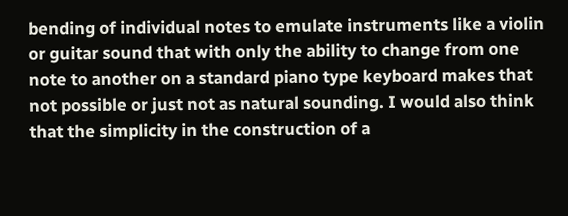bending of individual notes to emulate instruments like a violin or guitar sound that with only the ability to change from one note to another on a standard piano type keyboard makes that not possible or just not as natural sounding. I would also think that the simplicity in the construction of a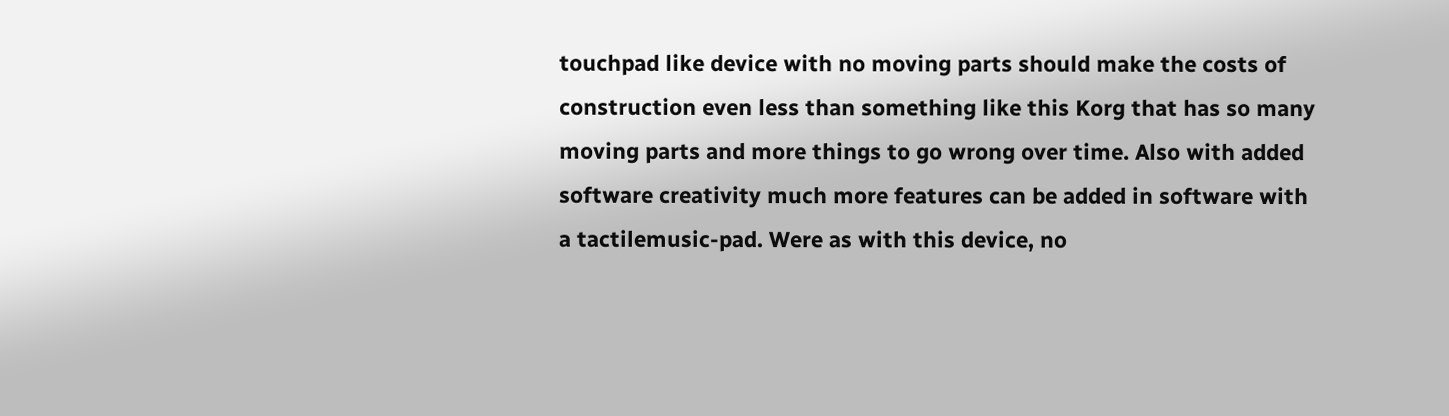touchpad like device with no moving parts should make the costs of construction even less than something like this Korg that has so many moving parts and more things to go wrong over time. Also with added software creativity much more features can be added in software with a tactilemusic-pad. Were as with this device, no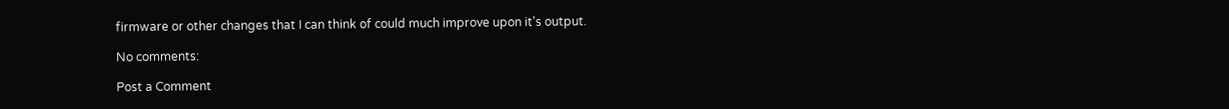firmware or other changes that I can think of could much improve upon it's output.

No comments:

Post a Comment